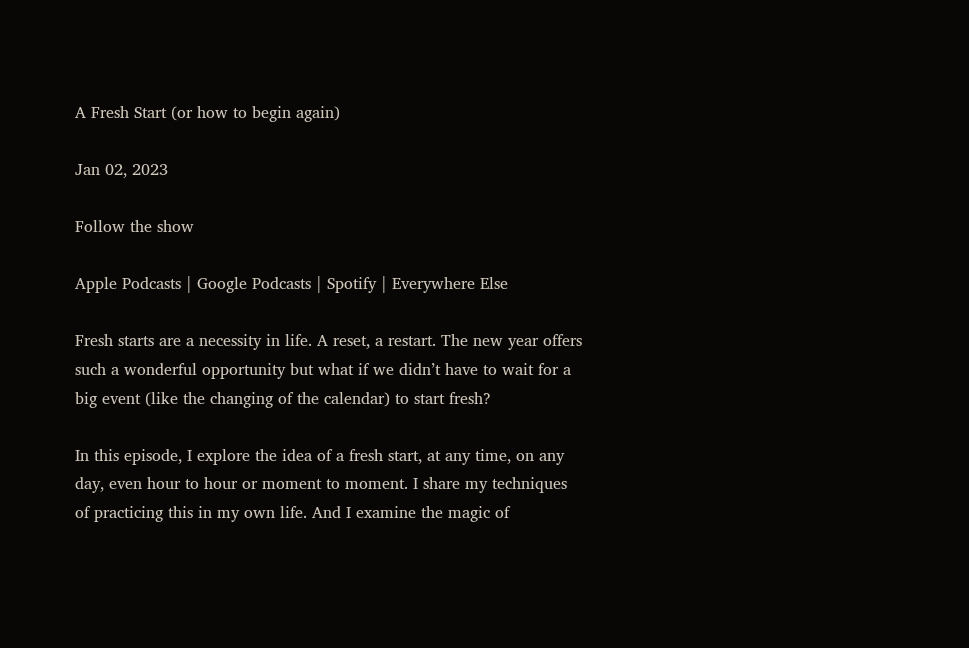A Fresh Start (or how to begin again)

Jan 02, 2023

Follow the show

Apple Podcasts | Google Podcasts | Spotify | Everywhere Else

Fresh starts are a necessity in life. A reset, a restart. The new year offers such a wonderful opportunity but what if we didn’t have to wait for a big event (like the changing of the calendar) to start fresh?

In this episode, I explore the idea of a fresh start, at any time, on any day, even hour to hour or moment to moment. I share my techniques of practicing this in my own life. And I examine the magic of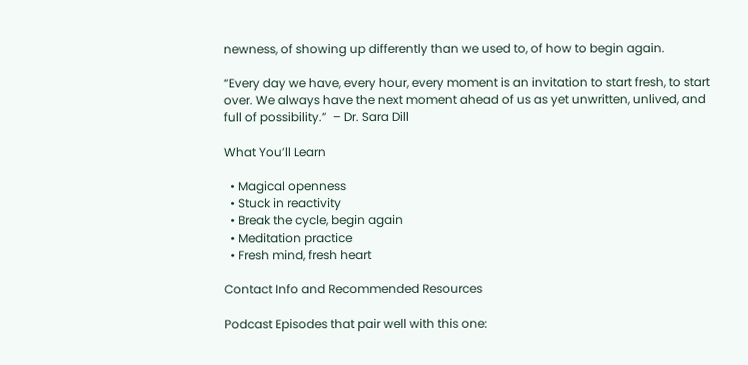newness, of showing up differently than we used to, of how to begin again.

“Every day we have, every hour, every moment is an invitation to start fresh, to start over. We always have the next moment ahead of us as yet unwritten, unlived, and full of possibility.”  – Dr. Sara Dill

What You’ll Learn

  • Magical openness
  • Stuck in reactivity
  • Break the cycle, begin again
  • Meditation practice
  • Fresh mind, fresh heart

Contact Info and Recommended Resources

Podcast Episodes that pair well with this one: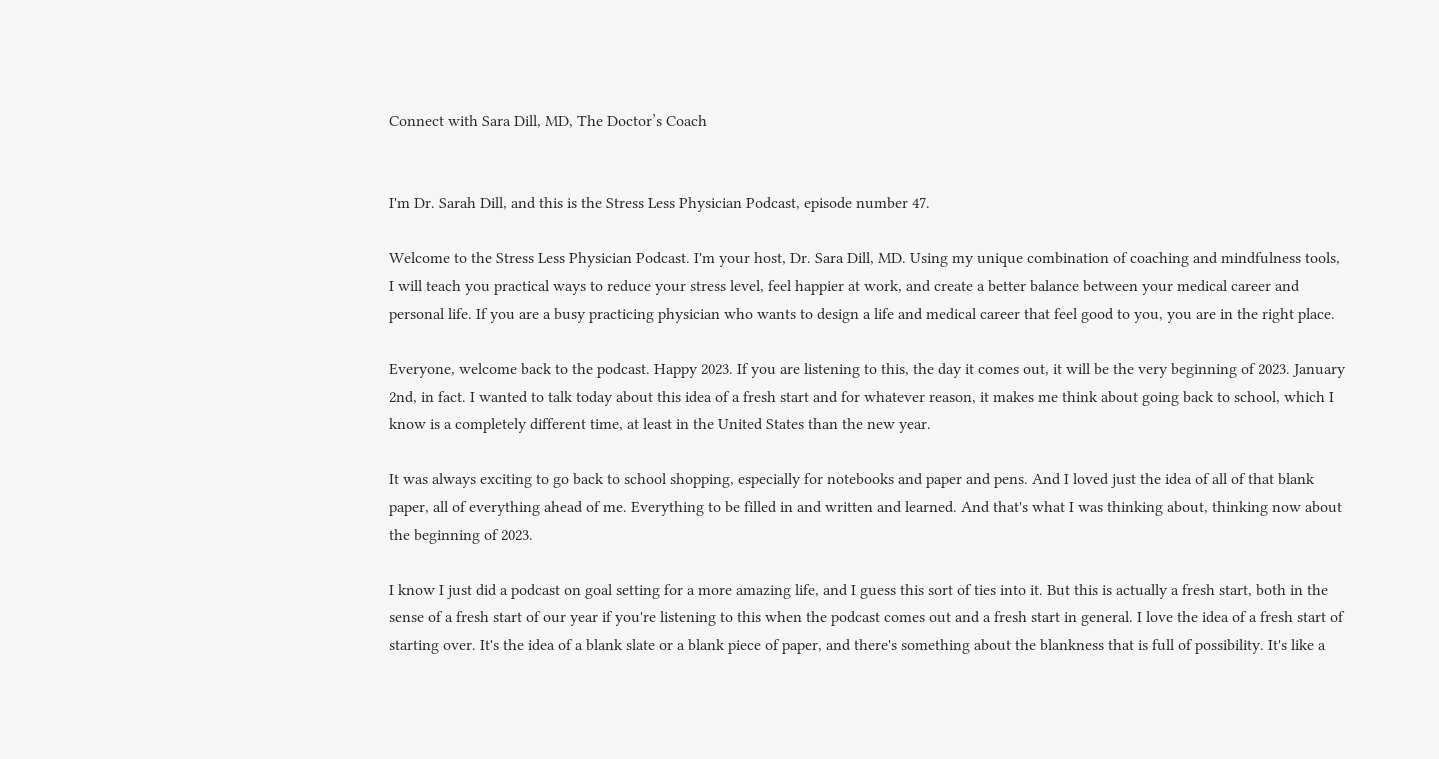Connect with Sara Dill, MD, The Doctor’s Coach


I'm Dr. Sarah Dill, and this is the Stress Less Physician Podcast, episode number 47.

Welcome to the Stress Less Physician Podcast. I'm your host, Dr. Sara Dill, MD. Using my unique combination of coaching and mindfulness tools, I will teach you practical ways to reduce your stress level, feel happier at work, and create a better balance between your medical career and personal life. If you are a busy practicing physician who wants to design a life and medical career that feel good to you, you are in the right place.

Everyone, welcome back to the podcast. Happy 2023. If you are listening to this, the day it comes out, it will be the very beginning of 2023. January 2nd, in fact. I wanted to talk today about this idea of a fresh start and for whatever reason, it makes me think about going back to school, which I know is a completely different time, at least in the United States than the new year.

It was always exciting to go back to school shopping, especially for notebooks and paper and pens. And I loved just the idea of all of that blank paper, all of everything ahead of me. Everything to be filled in and written and learned. And that's what I was thinking about, thinking now about the beginning of 2023.

I know I just did a podcast on goal setting for a more amazing life, and I guess this sort of ties into it. But this is actually a fresh start, both in the sense of a fresh start of our year if you're listening to this when the podcast comes out and a fresh start in general. I love the idea of a fresh start of starting over. It's the idea of a blank slate or a blank piece of paper, and there's something about the blankness that is full of possibility. It's like a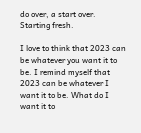do over, a start over. Starting fresh.

I love to think that 2023 can be whatever you want it to be. I remind myself that 2023 can be whatever I want it to be. What do I want it to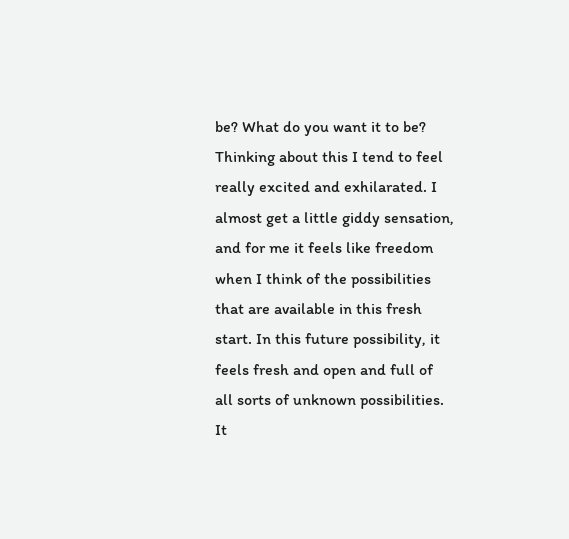be? What do you want it to be? Thinking about this I tend to feel really excited and exhilarated. I almost get a little giddy sensation, and for me it feels like freedom when I think of the possibilities that are available in this fresh start. In this future possibility, it feels fresh and open and full of all sorts of unknown possibilities. It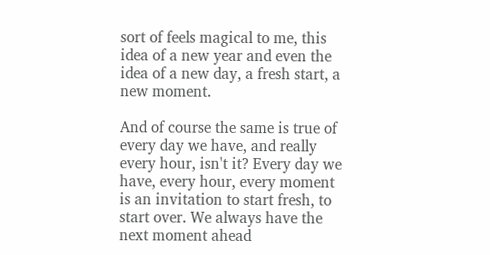sort of feels magical to me, this idea of a new year and even the idea of a new day, a fresh start, a new moment.

And of course the same is true of every day we have, and really every hour, isn't it? Every day we have, every hour, every moment is an invitation to start fresh, to start over. We always have the next moment ahead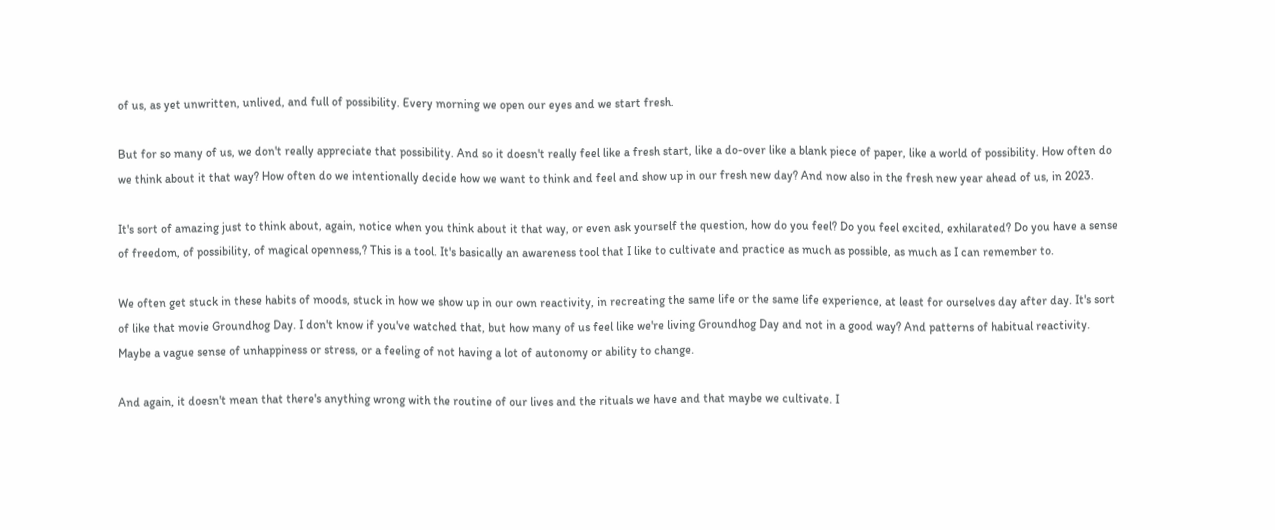of us, as yet unwritten, unlived, and full of possibility. Every morning we open our eyes and we start fresh.

But for so many of us, we don't really appreciate that possibility. And so it doesn't really feel like a fresh start, like a do-over like a blank piece of paper, like a world of possibility. How often do we think about it that way? How often do we intentionally decide how we want to think and feel and show up in our fresh new day? And now also in the fresh new year ahead of us, in 2023.

It's sort of amazing just to think about, again, notice when you think about it that way, or even ask yourself the question, how do you feel? Do you feel excited, exhilarated? Do you have a sense of freedom, of possibility, of magical openness,? This is a tool. It's basically an awareness tool that I like to cultivate and practice as much as possible, as much as I can remember to.

We often get stuck in these habits of moods, stuck in how we show up in our own reactivity, in recreating the same life or the same life experience, at least for ourselves day after day. It's sort of like that movie Groundhog Day. I don't know if you've watched that, but how many of us feel like we're living Groundhog Day and not in a good way? And patterns of habitual reactivity. Maybe a vague sense of unhappiness or stress, or a feeling of not having a lot of autonomy or ability to change.

And again, it doesn't mean that there's anything wrong with the routine of our lives and the rituals we have and that maybe we cultivate. I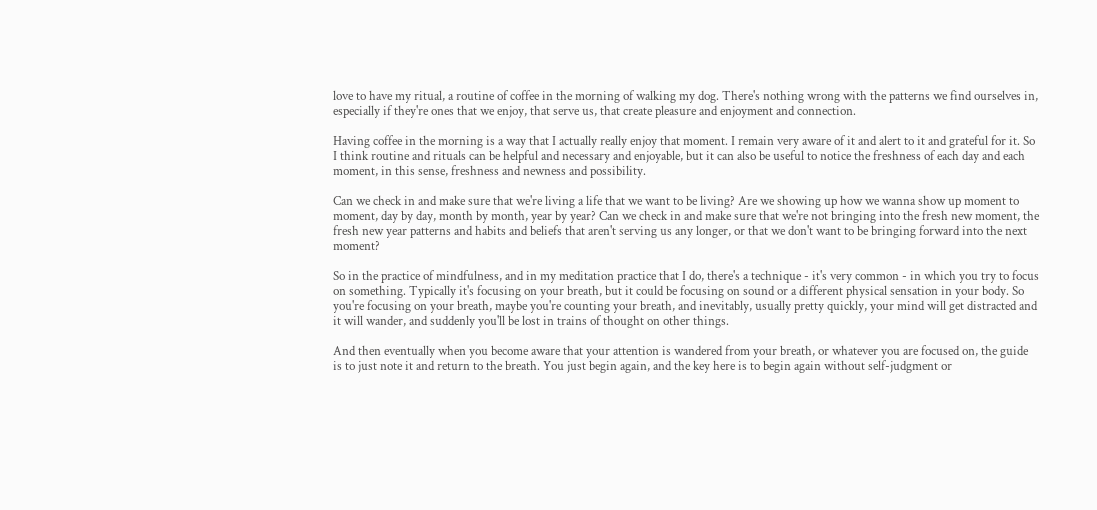love to have my ritual, a routine of coffee in the morning of walking my dog. There's nothing wrong with the patterns we find ourselves in, especially if they're ones that we enjoy, that serve us, that create pleasure and enjoyment and connection.

Having coffee in the morning is a way that I actually really enjoy that moment. I remain very aware of it and alert to it and grateful for it. So I think routine and rituals can be helpful and necessary and enjoyable, but it can also be useful to notice the freshness of each day and each moment, in this sense, freshness and newness and possibility.

Can we check in and make sure that we're living a life that we want to be living? Are we showing up how we wanna show up moment to moment, day by day, month by month, year by year? Can we check in and make sure that we're not bringing into the fresh new moment, the fresh new year patterns and habits and beliefs that aren't serving us any longer, or that we don't want to be bringing forward into the next moment?

So in the practice of mindfulness, and in my meditation practice that I do, there's a technique - it's very common - in which you try to focus on something. Typically it's focusing on your breath, but it could be focusing on sound or a different physical sensation in your body. So you're focusing on your breath, maybe you're counting your breath, and inevitably, usually pretty quickly, your mind will get distracted and it will wander, and suddenly you'll be lost in trains of thought on other things.

And then eventually when you become aware that your attention is wandered from your breath, or whatever you are focused on, the guide is to just note it and return to the breath. You just begin again, and the key here is to begin again without self-judgment or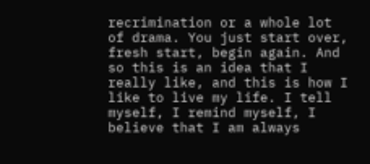recrimination or a whole lot of drama. You just start over, fresh start, begin again. And so this is an idea that I really like, and this is how I like to live my life. I tell myself, I remind myself, I believe that I am always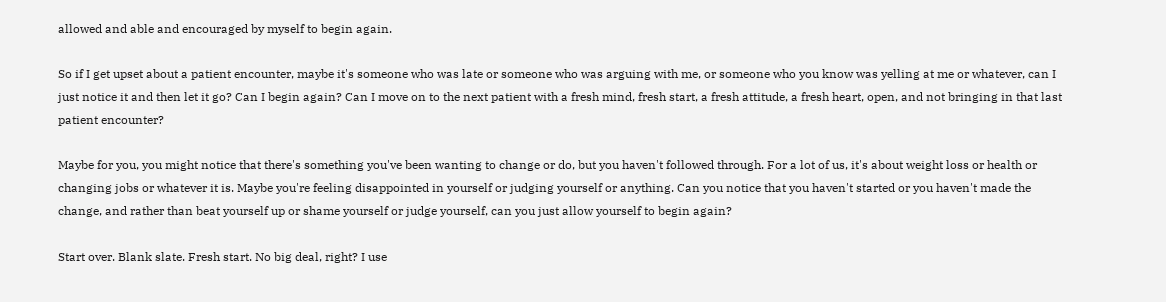allowed and able and encouraged by myself to begin again.

So if I get upset about a patient encounter, maybe it's someone who was late or someone who was arguing with me, or someone who you know was yelling at me or whatever, can I just notice it and then let it go? Can I begin again? Can I move on to the next patient with a fresh mind, fresh start, a fresh attitude, a fresh heart, open, and not bringing in that last patient encounter?

Maybe for you, you might notice that there's something you've been wanting to change or do, but you haven't followed through. For a lot of us, it's about weight loss or health or changing jobs or whatever it is. Maybe you're feeling disappointed in yourself or judging yourself or anything. Can you notice that you haven't started or you haven't made the change, and rather than beat yourself up or shame yourself or judge yourself, can you just allow yourself to begin again?

Start over. Blank slate. Fresh start. No big deal, right? I use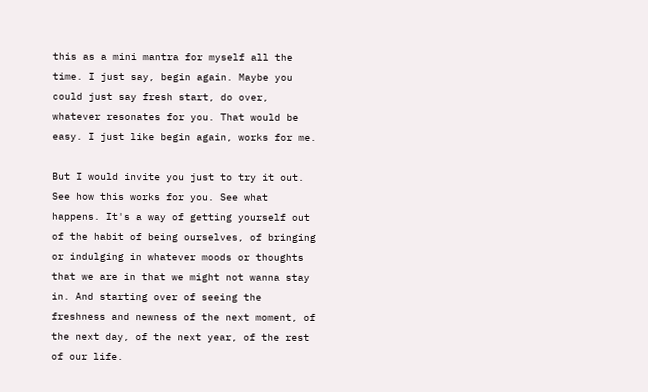this as a mini mantra for myself all the time. I just say, begin again. Maybe you could just say fresh start, do over, whatever resonates for you. That would be easy. I just like begin again, works for me.

But I would invite you just to try it out. See how this works for you. See what happens. It's a way of getting yourself out of the habit of being ourselves, of bringing or indulging in whatever moods or thoughts that we are in that we might not wanna stay in. And starting over of seeing the freshness and newness of the next moment, of the next day, of the next year, of the rest of our life.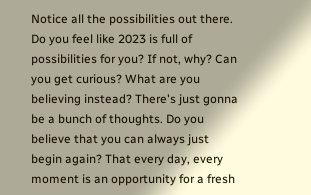Notice all the possibilities out there. Do you feel like 2023 is full of possibilities for you? If not, why? Can you get curious? What are you believing instead? There's just gonna be a bunch of thoughts. Do you believe that you can always just begin again? That every day, every moment is an opportunity for a fresh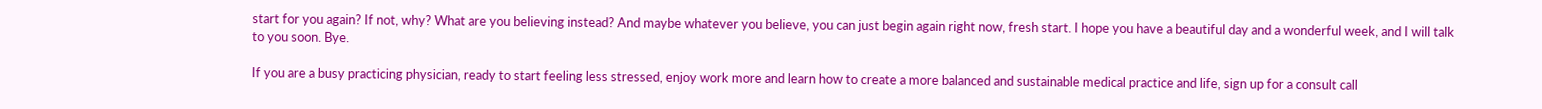start for you again? If not, why? What are you believing instead? And maybe whatever you believe, you can just begin again right now, fresh start. I hope you have a beautiful day and a wonderful week, and I will talk to you soon. Bye.

If you are a busy practicing physician, ready to start feeling less stressed, enjoy work more and learn how to create a more balanced and sustainable medical practice and life, sign up for a consult call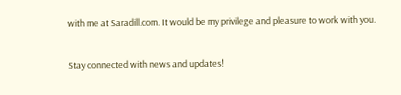with me at Saradill.com. It would be my privilege and pleasure to work with you.

Stay connected with news and updates!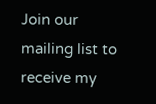Join our mailing list to receive my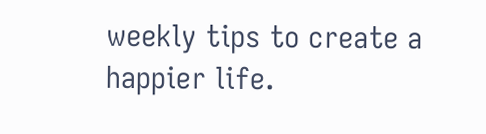weekly tips to create a happier life.